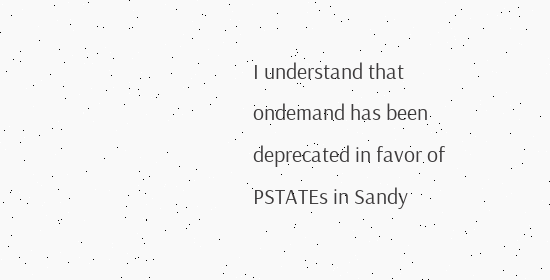I understand that ondemand has been deprecated in favor of PSTATEs in Sandy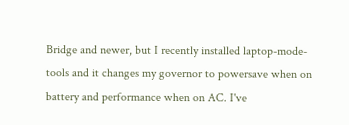Bridge and newer, but I recently installed laptop-mode-tools and it changes my governor to powersave when on battery and performance when on AC. I've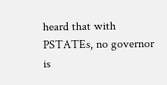heard that with PSTATEs, no governor is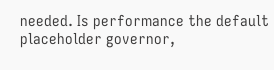needed. Is performance the default placeholder governor,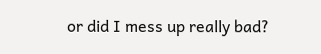or did I mess up really bad?